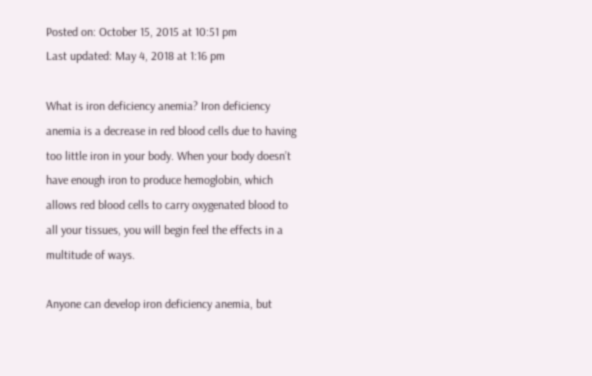Posted on: October 15, 2015 at 10:51 pm
Last updated: May 4, 2018 at 1:16 pm

What is iron deficiency anemia? Iron deficiency anemia is a decrease in red blood cells due to having too little iron in your body. When your body doesn’t have enough iron to produce hemoglobin, which allows red blood cells to carry oxygenated blood to all your tissues, you will begin feel the effects in a multitude of ways.

Anyone can develop iron deficiency anemia, but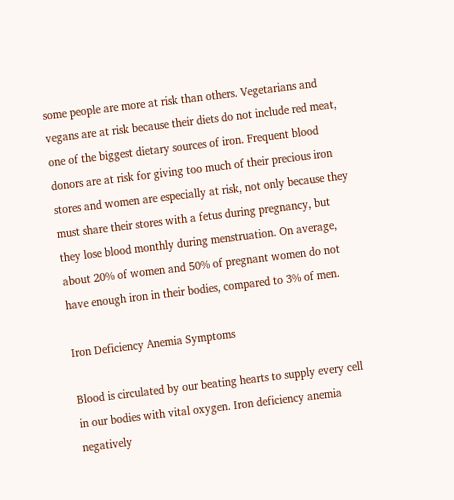some people are more at risk than others. Vegetarians and vegans are at risk because their diets do not include red meat, one of the biggest dietary sources of iron. Frequent blood donors are at risk for giving too much of their precious iron stores and women are especially at risk, not only because they must share their stores with a fetus during pregnancy, but they lose blood monthly during menstruation. On average, about 20% of women and 50% of pregnant women do not have enough iron in their bodies, compared to 3% of men.

Iron Deficiency Anemia Symptoms

Blood is circulated by our beating hearts to supply every cell in our bodies with vital oxygen. Iron deficiency anemia negatively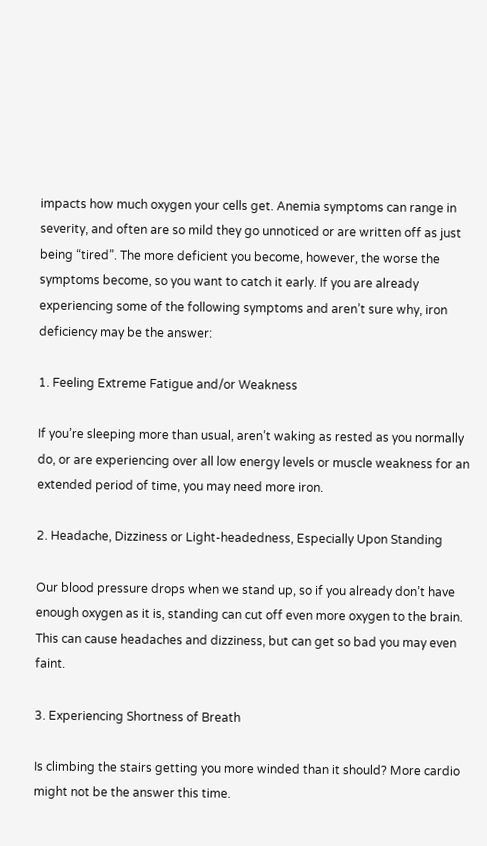impacts how much oxygen your cells get. Anemia symptoms can range in severity, and often are so mild they go unnoticed or are written off as just being “tired”. The more deficient you become, however, the worse the symptoms become, so you want to catch it early. If you are already experiencing some of the following symptoms and aren’t sure why, iron deficiency may be the answer:

1. Feeling Extreme Fatigue and/or Weakness

If you’re sleeping more than usual, aren’t waking as rested as you normally do, or are experiencing over all low energy levels or muscle weakness for an extended period of time, you may need more iron.

2. Headache, Dizziness or Light-headedness, Especially Upon Standing

Our blood pressure drops when we stand up, so if you already don’t have enough oxygen as it is, standing can cut off even more oxygen to the brain. This can cause headaches and dizziness, but can get so bad you may even faint.

3. Experiencing Shortness of Breath

Is climbing the stairs getting you more winded than it should? More cardio might not be the answer this time.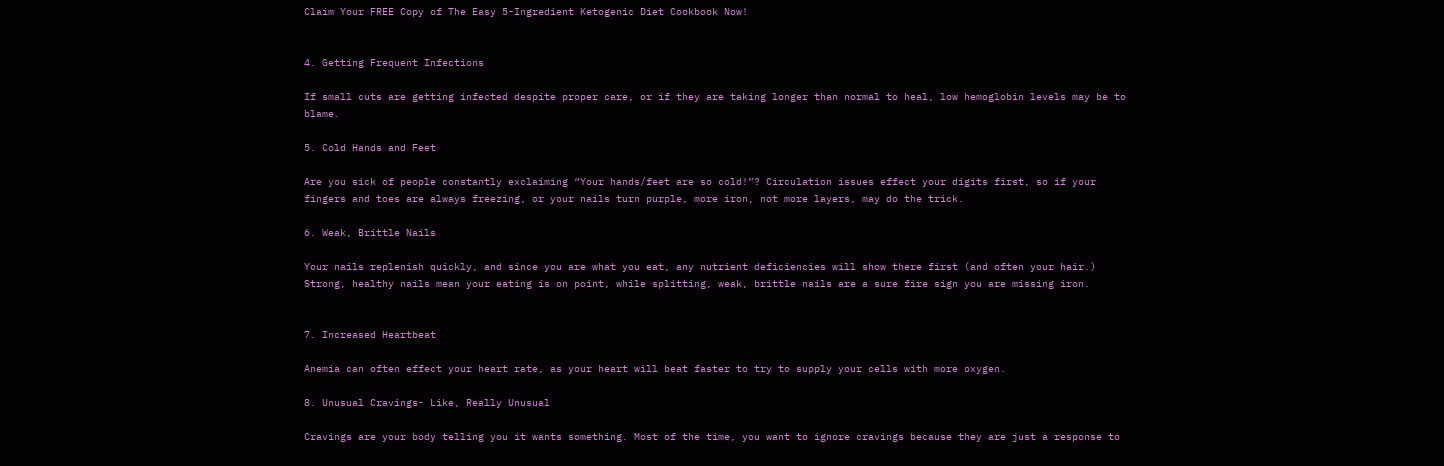Claim Your FREE Copy of The Easy 5-Ingredient Ketogenic Diet Cookbook Now!


4. Getting Frequent Infections

If small cuts are getting infected despite proper care, or if they are taking longer than normal to heal, low hemoglobin levels may be to blame.

5. Cold Hands and Feet

Are you sick of people constantly exclaiming “Your hands/feet are so cold!”? Circulation issues effect your digits first, so if your fingers and toes are always freezing, or your nails turn purple, more iron, not more layers, may do the trick.

6. Weak, Brittle Nails

Your nails replenish quickly, and since you are what you eat, any nutrient deficiencies will show there first (and often your hair.) Strong, healthy nails mean your eating is on point, while splitting, weak, brittle nails are a sure fire sign you are missing iron.


7. Increased Heartbeat

Anemia can often effect your heart rate, as your heart will beat faster to try to supply your cells with more oxygen.

8. Unusual Cravings- Like, Really Unusual

Cravings are your body telling you it wants something. Most of the time, you want to ignore cravings because they are just a response to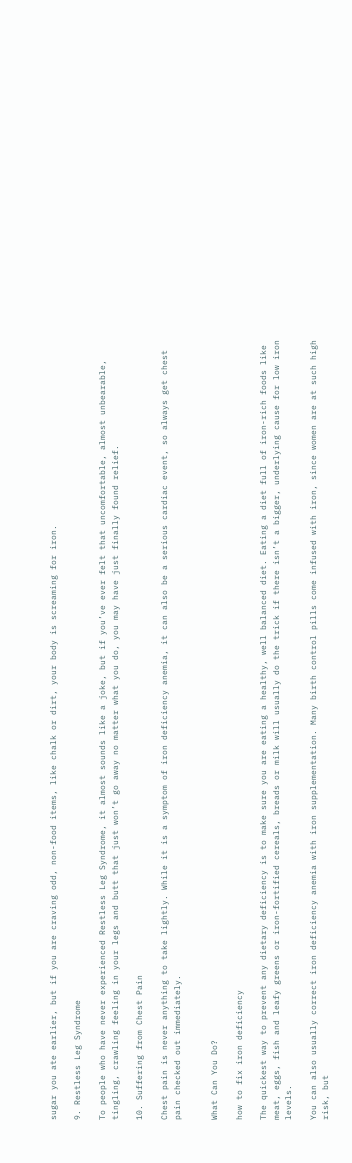sugar you ate earlier, but if you are craving odd, non-food items, like chalk or dirt, your body is screaming for iron.

9. Restless Leg Syndrome

To people who have never experienced Restless Leg Syndrome, it almost sounds like a joke, but if you’ve ever felt that uncomfortable, almost unbearable, tingling, crawling feeling in your legs and butt that just won’t go away no matter what you do, you may have just finally found relief.

10. Suffering from Chest Pain

Chest pain is never anything to take lightly. While it is a symptom of iron deficiency anemia, it can also be a serious cardiac event, so always get chest pain checked out immediately.


What Can You Do?

how to fix iron deficiency

The quickest way to prevent any dietary deficiency is to make sure you are eating a healthy, well balanced diet. Eating a diet full of iron-rich foods like meat, eggs, fish and leafy greens or iron-fortified cereals, breads or milk will usually do the trick if there isn’t a bigger, underlying cause for low iron levels.

You can also usually correct iron deficiency anemia with iron supplementation. Many birth control pills come infused with iron, since women are at such high risk, but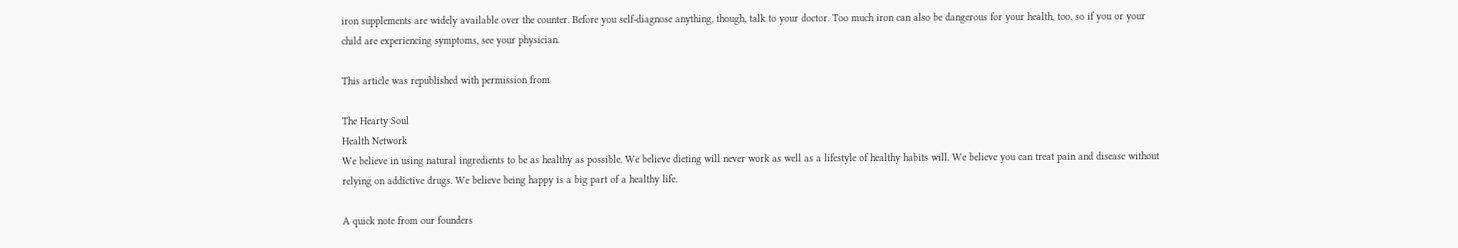iron supplements are widely available over the counter. Before you self-diagnose anything, though, talk to your doctor. Too much iron can also be dangerous for your health, too, so if you or your child are experiencing symptoms, see your physician.

This article was republished with permission from

The Hearty Soul
Health Network
We believe in using natural ingredients to be as healthy as possible. We believe dieting will never work as well as a lifestyle of healthy habits will. We believe you can treat pain and disease without relying on addictive drugs. We believe being happy is a big part of a healthy life.

A quick note from our founders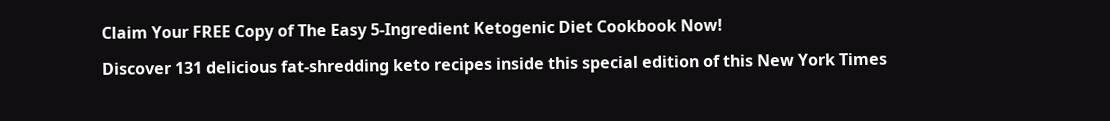Claim Your FREE Copy of The Easy 5-Ingredient Ketogenic Diet Cookbook Now!

Discover 131 delicious fat-shredding keto recipes inside this special edition of this New York Times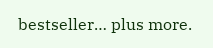bestseller… plus more.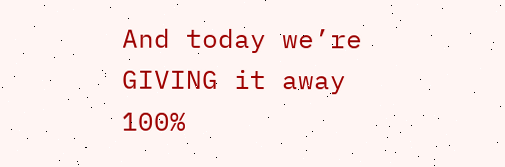And today we’re GIVING it away 100%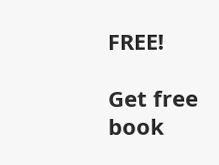FREE!

Get free book